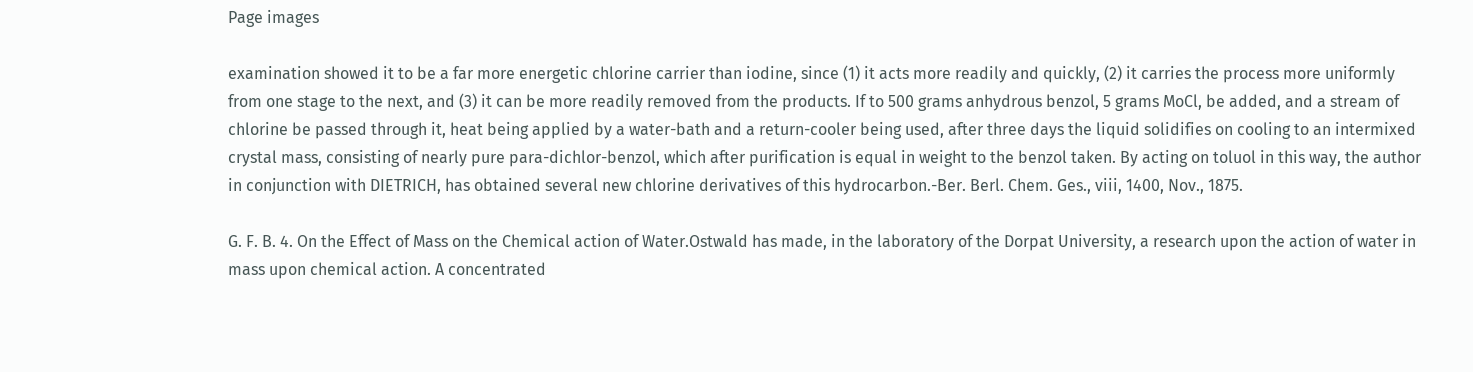Page images

examination showed it to be a far more energetic chlorine carrier than iodine, since (1) it acts more readily and quickly, (2) it carries the process more uniformly from one stage to the next, and (3) it can be more readily removed from the products. If to 500 grams anhydrous benzol, 5 grams MoCl, be added, and a stream of chlorine be passed through it, heat being applied by a water-bath and a return-cooler being used, after three days the liquid solidifies on cooling to an intermixed crystal mass, consisting of nearly pure para-dichlor-benzol, which after purification is equal in weight to the benzol taken. By acting on toluol in this way, the author in conjunction with DIETRICH, has obtained several new chlorine derivatives of this hydrocarbon.-Ber. Berl. Chem. Ges., viii, 1400, Nov., 1875.

G. F. B. 4. On the Effect of Mass on the Chemical action of Water.Ostwald has made, in the laboratory of the Dorpat University, a research upon the action of water in mass upon chemical action. A concentrated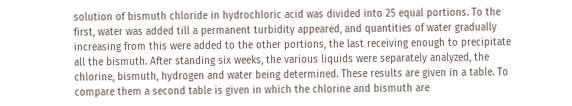solution of bismuth chloride in hydrochloric acid was divided into 25 equal portions. To the first, water was added till a permanent turbidity appeared, and quantities of water gradually increasing from this were added to the other portions, the last receiving enough to precipitate all the bismuth. After standing six weeks, the various liquids were separately analyzed, the chlorine, bismuth, hydrogen and water being determined. These results are given in a table. To compare them a second table is given in which the chlorine and bismuth are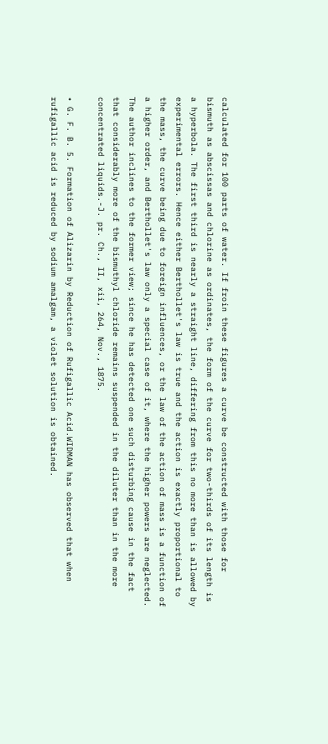calculated for 100 parts of water. If froin these figures a curve be constructed with those for bismuth as abscissas and chlorine as ordinates, the form of the curve for two-thirds of its length is a hyperbola. The first third is nearly a straight line, differing from this no more than is allowed by experimental errors. Hence either Berthollet's law is true and the action is exactly proportional to the mass, the curve being due to foreign influences, or the law of the action of mass is a function of a higher order, and Berthollet's law only a special case of it, where the higher powers are neglected. The author inclines to the former view; since he has detected one such disturbing cause in the fact that considerably more of the bismuthyl chloride remains suspended in the diluter than in the more concentrated liquids.-J. pr. Ch., II, xii, 264, Nov., 1875.

• G. F. B. 5. Formation of Alizarin by Reduction of Rufigallic Acid.WIDMAN has observed that when rufigallic acid is reduced by sodium amalgam, a violet solution is obtained.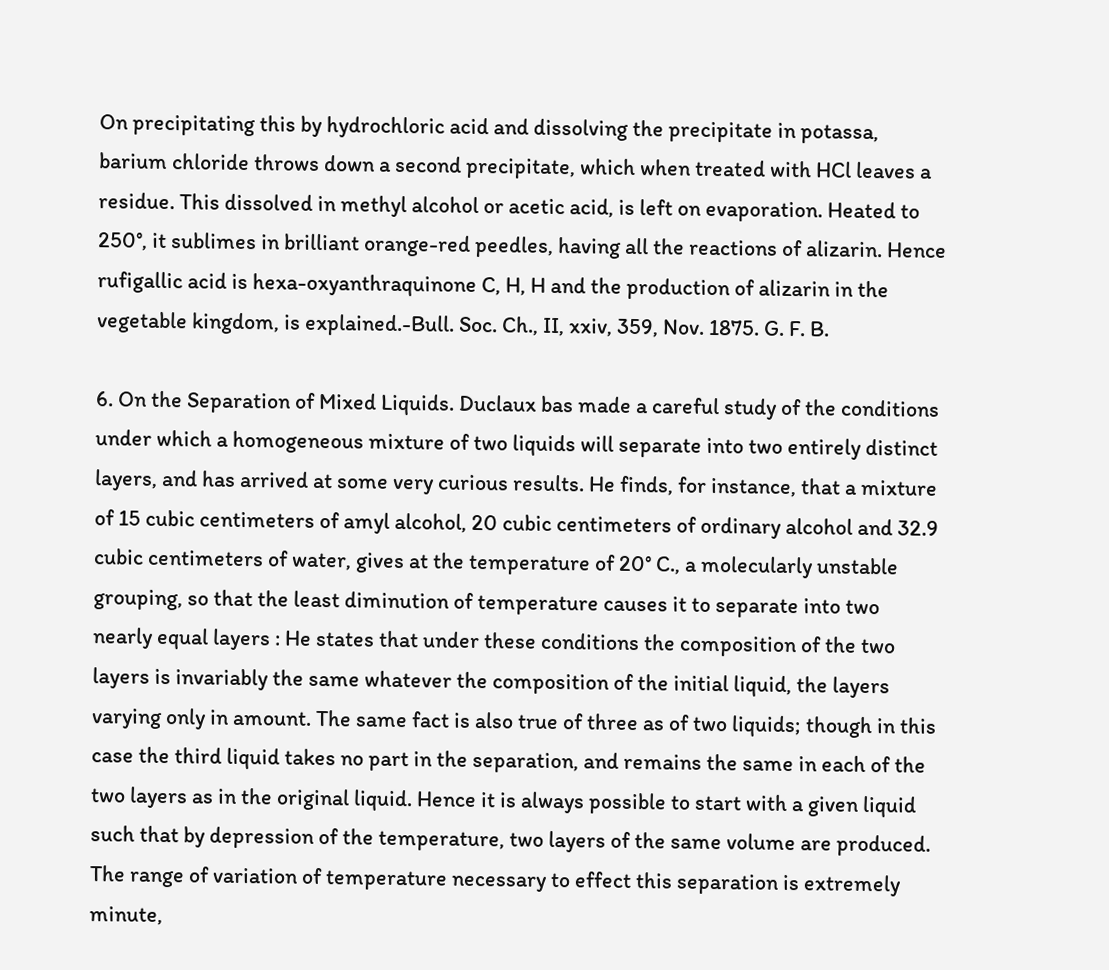On precipitating this by hydrochloric acid and dissolving the precipitate in potassa, barium chloride throws down a second precipitate, which when treated with HCl leaves a residue. This dissolved in methyl alcohol or acetic acid, is left on evaporation. Heated to 250°, it sublimes in brilliant orange-red peedles, having all the reactions of alizarin. Hence rufigallic acid is hexa-oxyanthraquinone C, H, H and the production of alizarin in the vegetable kingdom, is explained.-Bull. Soc. Ch., II, xxiv, 359, Nov. 1875. G. F. B.

6. On the Separation of Mixed Liquids. Duclaux bas made a careful study of the conditions under which a homogeneous mixture of two liquids will separate into two entirely distinct layers, and has arrived at some very curious results. He finds, for instance, that a mixture of 15 cubic centimeters of amyl alcohol, 20 cubic centimeters of ordinary alcohol and 32.9 cubic centimeters of water, gives at the temperature of 20° C., a molecularly unstable grouping, so that the least diminution of temperature causes it to separate into two nearly equal layers : He states that under these conditions the composition of the two layers is invariably the same whatever the composition of the initial liquid, the layers varying only in amount. The same fact is also true of three as of two liquids; though in this case the third liquid takes no part in the separation, and remains the same in each of the two layers as in the original liquid. Hence it is always possible to start with a given liquid such that by depression of the temperature, two layers of the same volume are produced. The range of variation of temperature necessary to effect this separation is extremely minute,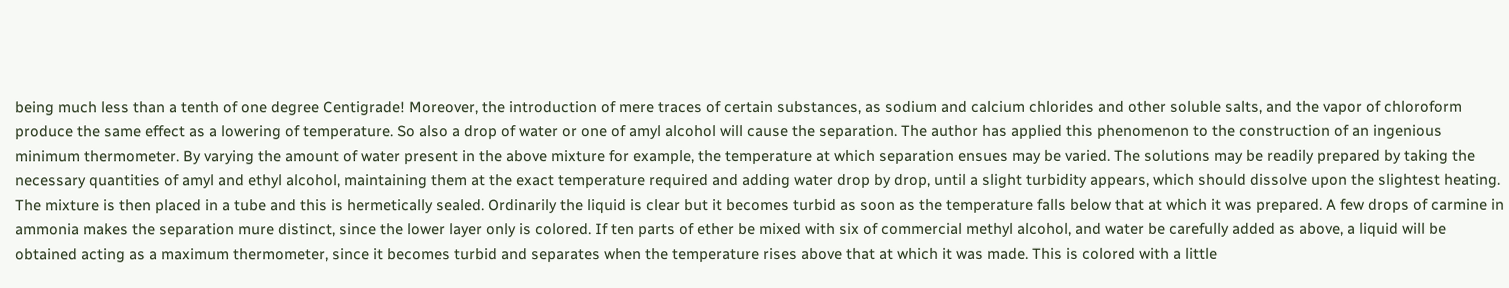being much less than a tenth of one degree Centigrade! Moreover, the introduction of mere traces of certain substances, as sodium and calcium chlorides and other soluble salts, and the vapor of chloroform produce the same effect as a lowering of temperature. So also a drop of water or one of amyl alcohol will cause the separation. The author has applied this phenomenon to the construction of an ingenious minimum thermometer. By varying the amount of water present in the above mixture for example, the temperature at which separation ensues may be varied. The solutions may be readily prepared by taking the necessary quantities of amyl and ethyl alcohol, maintaining them at the exact temperature required and adding water drop by drop, until a slight turbidity appears, which should dissolve upon the slightest heating. The mixture is then placed in a tube and this is hermetically sealed. Ordinarily the liquid is clear but it becomes turbid as soon as the temperature falls below that at which it was prepared. A few drops of carmine in ammonia makes the separation mure distinct, since the lower layer only is colored. If ten parts of ether be mixed with six of commercial methyl alcohol, and water be carefully added as above, a liquid will be obtained acting as a maximum thermometer, since it becomes turbid and separates when the temperature rises above that at which it was made. This is colored with a little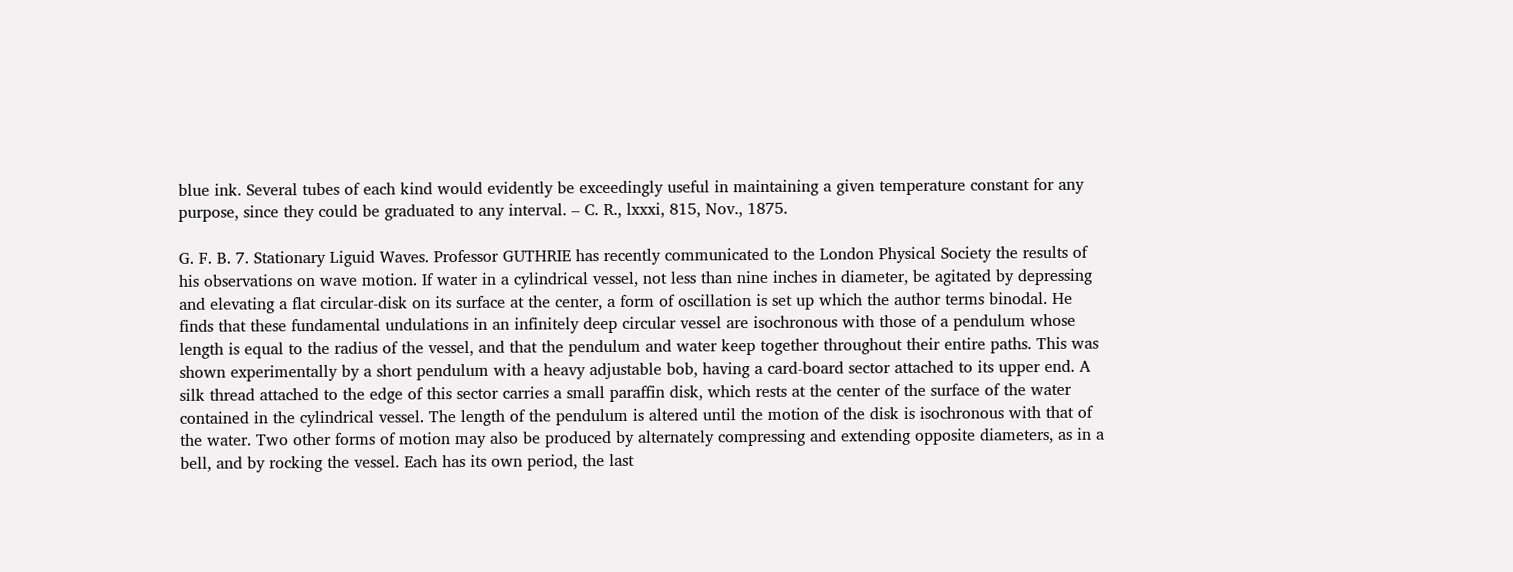blue ink. Several tubes of each kind would evidently be exceedingly useful in maintaining a given temperature constant for any purpose, since they could be graduated to any interval. – C. R., lxxxi, 815, Nov., 1875.

G. F. B. 7. Stationary Liguid Waves. Professor GUTHRIE has recently communicated to the London Physical Society the results of his observations on wave motion. If water in a cylindrical vessel, not less than nine inches in diameter, be agitated by depressing and elevating a flat circular-disk on its surface at the center, a form of oscillation is set up which the author terms binodal. He finds that these fundamental undulations in an infinitely deep circular vessel are isochronous with those of a pendulum whose length is equal to the radius of the vessel, and that the pendulum and water keep together throughout their entire paths. This was shown experimentally by a short pendulum with a heavy adjustable bob, having a card-board sector attached to its upper end. A silk thread attached to the edge of this sector carries a small paraffin disk, which rests at the center of the surface of the water contained in the cylindrical vessel. The length of the pendulum is altered until the motion of the disk is isochronous with that of the water. Two other forms of motion may also be produced by alternately compressing and extending opposite diameters, as in a bell, and by rocking the vessel. Each has its own period, the last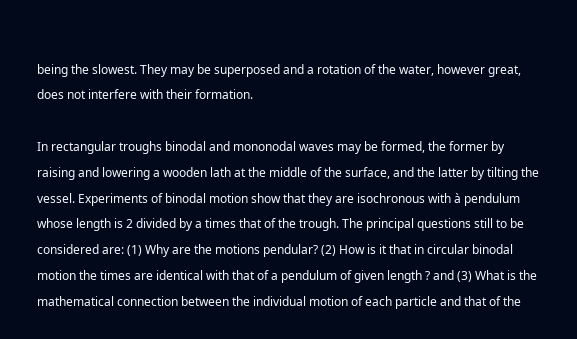being the slowest. They may be superposed and a rotation of the water, however great, does not interfere with their formation.

In rectangular troughs binodal and mononodal waves may be formed, the former by raising and lowering a wooden lath at the middle of the surface, and the latter by tilting the vessel. Experiments of binodal motion show that they are isochronous with à pendulum whose length is 2 divided by a times that of the trough. The principal questions still to be considered are: (1) Why are the motions pendular? (2) How is it that in circular binodal motion the times are identical with that of a pendulum of given length ? and (3) What is the mathematical connection between the individual motion of each particle and that of the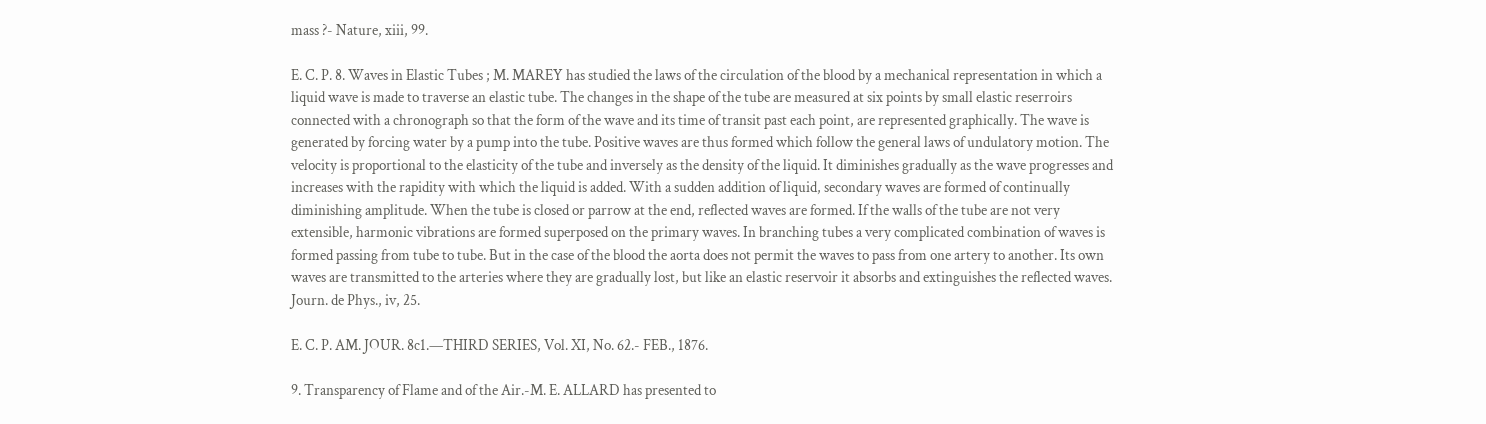mass ?- Nature, xiii, 99.

E. C. P. 8. Waves in Elastic Tubes ; M. MAREY has studied the laws of the circulation of the blood by a mechanical representation in which a liquid wave is made to traverse an elastic tube. The changes in the shape of the tube are measured at six points by small elastic reserroirs connected with a chronograph so that the form of the wave and its time of transit past each point, are represented graphically. The wave is generated by forcing water by a pump into the tube. Positive waves are thus formed which follow the general laws of undulatory motion. The velocity is proportional to the elasticity of the tube and inversely as the density of the liquid. It diminishes gradually as the wave progresses and increases with the rapidity with which the liquid is added. With a sudden addition of liquid, secondary waves are formed of continually diminishing amplitude. When the tube is closed or parrow at the end, reflected waves are formed. If the walls of the tube are not very extensible, harmonic vibrations are formed superposed on the primary waves. In branching tubes a very complicated combination of waves is formed passing from tube to tube. But in the case of the blood the aorta does not permit the waves to pass from one artery to another. Its own waves are transmitted to the arteries where they are gradually lost, but like an elastic reservoir it absorbs and extinguishes the reflected waves. Journ. de Phys., iv, 25.

E. C. P. AM. JOUR. 8c1.—THIRD SERIES, Vol. XI, No. 62.- FEB., 1876.

9. Transparency of Flame and of the Air.-M. E. ALLARD has presented to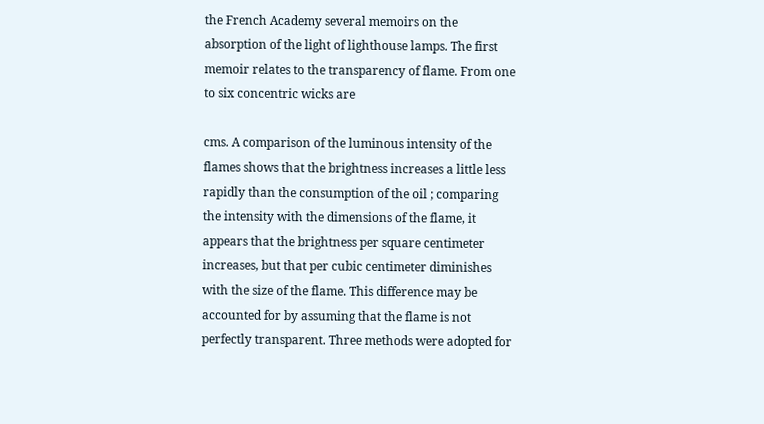the French Academy several memoirs on the absorption of the light of lighthouse lamps. The first memoir relates to the transparency of flame. From one to six concentric wicks are

cms. A comparison of the luminous intensity of the flames shows that the brightness increases a little less rapidly than the consumption of the oil ; comparing the intensity with the dimensions of the flame, it appears that the brightness per square centimeter increases, but that per cubic centimeter diminishes with the size of the flame. This difference may be accounted for by assuming that the flame is not perfectly transparent. Three methods were adopted for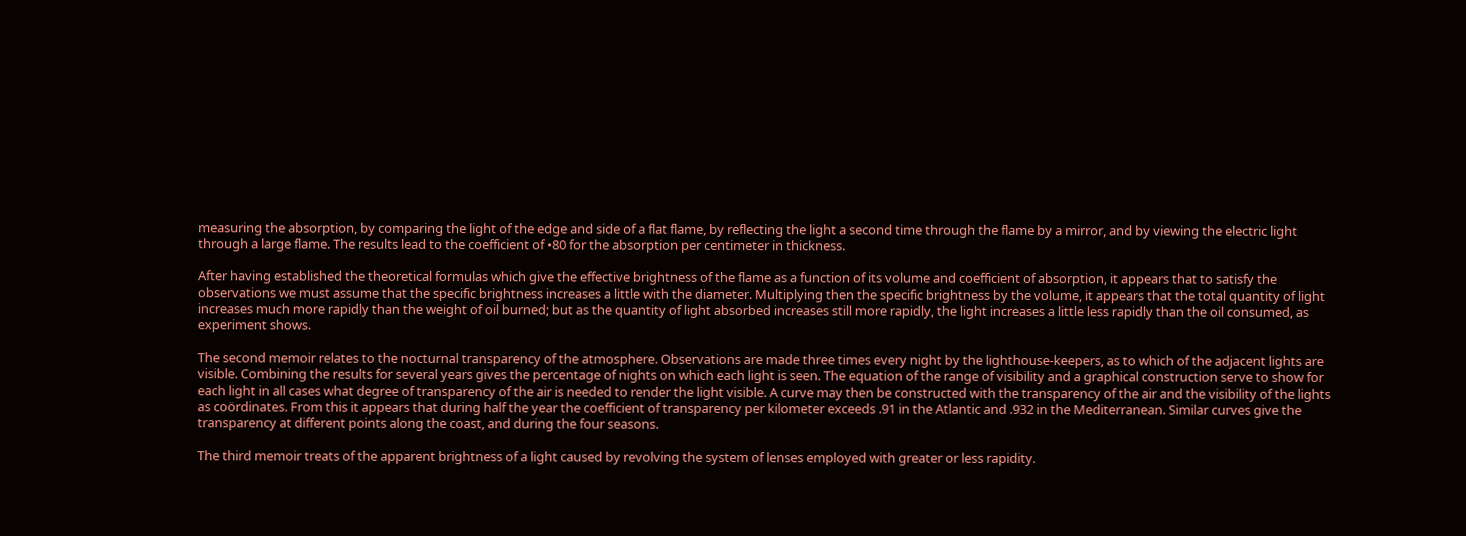measuring the absorption, by comparing the light of the edge and side of a flat flame, by reflecting the light a second time through the flame by a mirror, and by viewing the electric light through a large flame. The results lead to the coefficient of •80 for the absorption per centimeter in thickness.

After having established the theoretical formulas which give the effective brightness of the flame as a function of its volume and coefficient of absorption, it appears that to satisfy the observations we must assume that the specific brightness increases a little with the diameter. Multiplying then the specific brightness by the volume, it appears that the total quantity of light increases much more rapidly than the weight of oil burned; but as the quantity of light absorbed increases still more rapidly, the light increases a little less rapidly than the oil consumed, as experiment shows.

The second memoir relates to the nocturnal transparency of the atmosphere. Observations are made three times every night by the lighthouse-keepers, as to which of the adjacent lights are visible. Combining the results for several years gives the percentage of nights on which each light is seen. The equation of the range of visibility and a graphical construction serve to show for each light in all cases what degree of transparency of the air is needed to render the light visible. A curve may then be constructed with the transparency of the air and the visibility of the lights as coördinates. From this it appears that during half the year the coefficient of transparency per kilometer exceeds .91 in the Atlantic and .932 in the Mediterranean. Similar curves give the transparency at different points along the coast, and during the four seasons.

The third memoir treats of the apparent brightness of a light caused by revolving the system of lenses employed with greater or less rapidity.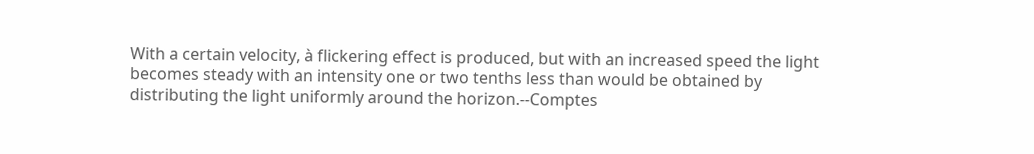With a certain velocity, à flickering effect is produced, but with an increased speed the light becomes steady with an intensity one or two tenths less than would be obtained by distributing the light uniformly around the horizon.--Comptes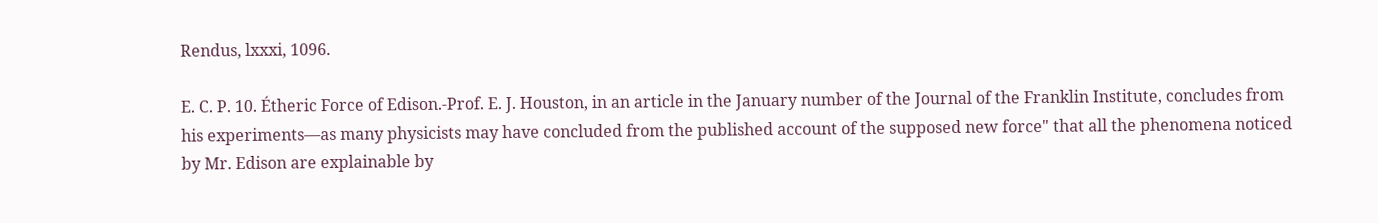Rendus, lxxxi, 1096.

E. C. P. 10. Étheric Force of Edison.-Prof. E. J. Houston, in an article in the January number of the Journal of the Franklin Institute, concludes from his experiments—as many physicists may have concluded from the published account of the supposed new force" that all the phenomena noticed by Mr. Edison are explainable by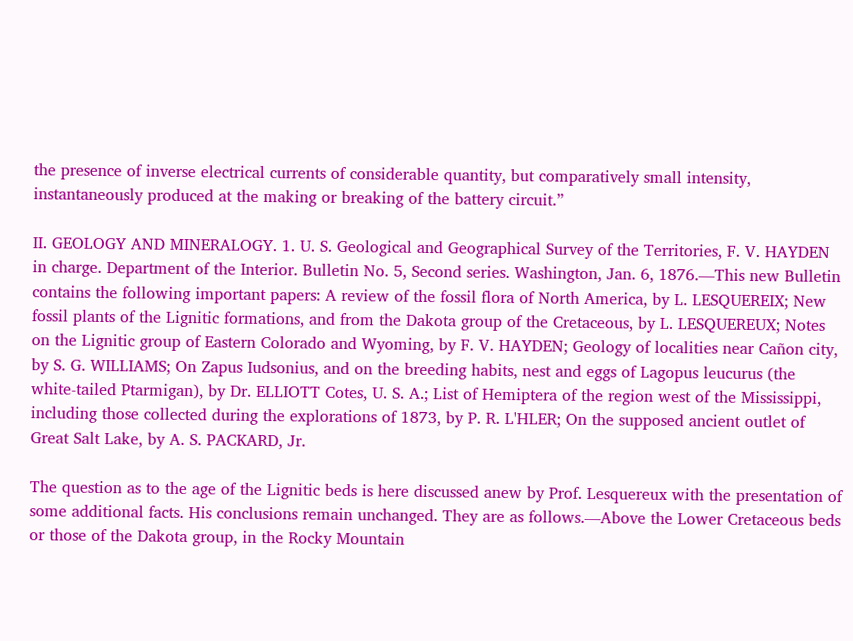the presence of inverse electrical currents of considerable quantity, but comparatively small intensity, instantaneously produced at the making or breaking of the battery circuit.”

II. GEOLOGY AND MINERALOGY. 1. U. S. Geological and Geographical Survey of the Territories, F. V. HAYDEN in charge. Department of the Interior. Bulletin No. 5, Second series. Washington, Jan. 6, 1876.—This new Bulletin contains the following important papers: A review of the fossil flora of North America, by L. LESQUEREIX; New fossil plants of the Lignitic formations, and from the Dakota group of the Cretaceous, by L. LESQUEREUX; Notes on the Lignitic group of Eastern Colorado and Wyoming, by F. V. HAYDEN; Geology of localities near Cañon city, by S. G. WILLIAMS; On Zapus Iudsonius, and on the breeding habits, nest and eggs of Lagopus leucurus (the white-tailed Ptarmigan), by Dr. ELLIOTT Cotes, U. S. A.; List of Hemiptera of the region west of the Mississippi, including those collected during the explorations of 1873, by P. R. L'HLER; On the supposed ancient outlet of Great Salt Lake, by A. S. PACKARD, Jr.

The question as to the age of the Lignitic beds is here discussed anew by Prof. Lesquereux with the presentation of some additional facts. His conclusions remain unchanged. They are as follows.—Above the Lower Cretaceous beds or those of the Dakota group, in the Rocky Mountain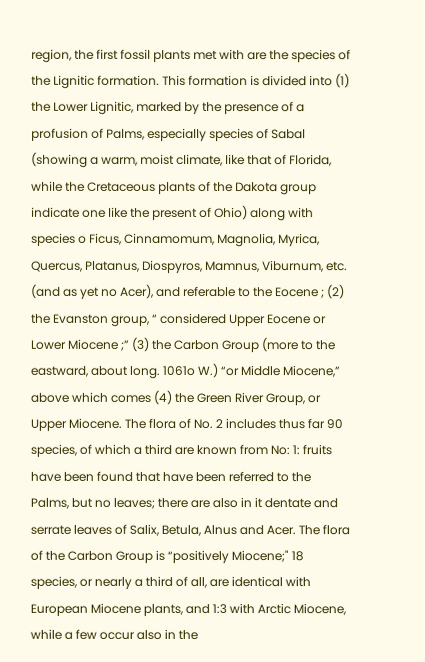region, the first fossil plants met with are the species of the Lignitic formation. This formation is divided into (1) the Lower Lignitic, marked by the presence of a profusion of Palms, especially species of Sabal (showing a warm, moist climate, like that of Florida, while the Cretaceous plants of the Dakota group indicate one like the present of Ohio) along with species o Ficus, Cinnamomum, Magnolia, Myrica, Quercus, Platanus, Diospyros, Mamnus, Viburnum, etc. (and as yet no Acer), and referable to the Eocene ; (2) the Evanston group, “ considered Upper Eocene or Lower Miocene ;” (3) the Carbon Group (more to the eastward, about long. 1061o W.) “or Middle Miocene,” above which comes (4) the Green River Group, or Upper Miocene. The flora of No. 2 includes thus far 90 species, of which a third are known from No: 1: fruits have been found that have been referred to the Palms, but no leaves; there are also in it dentate and serrate leaves of Salix, Betula, Alnus and Acer. The flora of the Carbon Group is “positively Miocene;" 18 species, or nearly a third of all, are identical with European Miocene plants, and 1:3 with Arctic Miocene, while a few occur also in the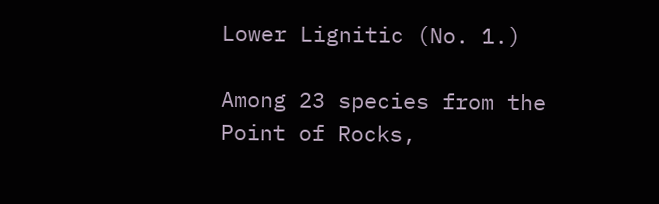Lower Lignitic (No. 1.)

Among 23 species from the Point of Rocks,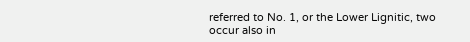referred to No. 1, or the Lower Lignitic, two occur also in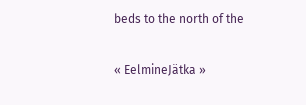beds to the north of the

« EelmineJätka »